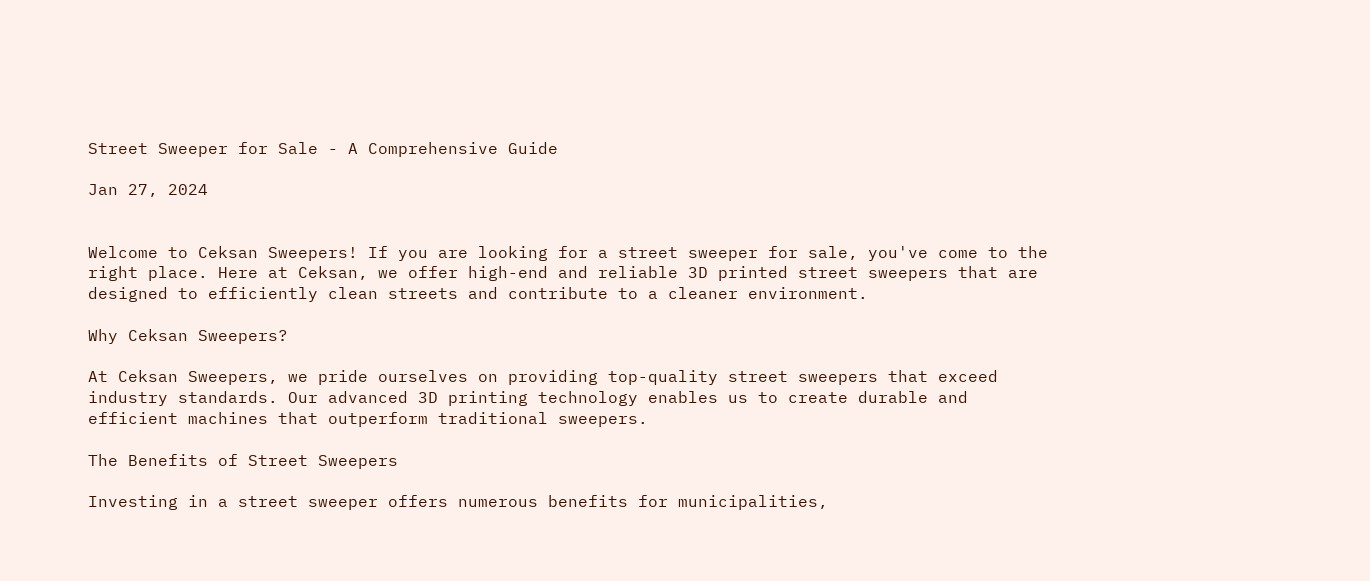Street Sweeper for Sale - A Comprehensive Guide

Jan 27, 2024


Welcome to Ceksan Sweepers! If you are looking for a street sweeper for sale, you've come to the right place. Here at Ceksan, we offer high-end and reliable 3D printed street sweepers that are designed to efficiently clean streets and contribute to a cleaner environment.

Why Ceksan Sweepers?

At Ceksan Sweepers, we pride ourselves on providing top-quality street sweepers that exceed industry standards. Our advanced 3D printing technology enables us to create durable and efficient machines that outperform traditional sweepers.

The Benefits of Street Sweepers

Investing in a street sweeper offers numerous benefits for municipalities,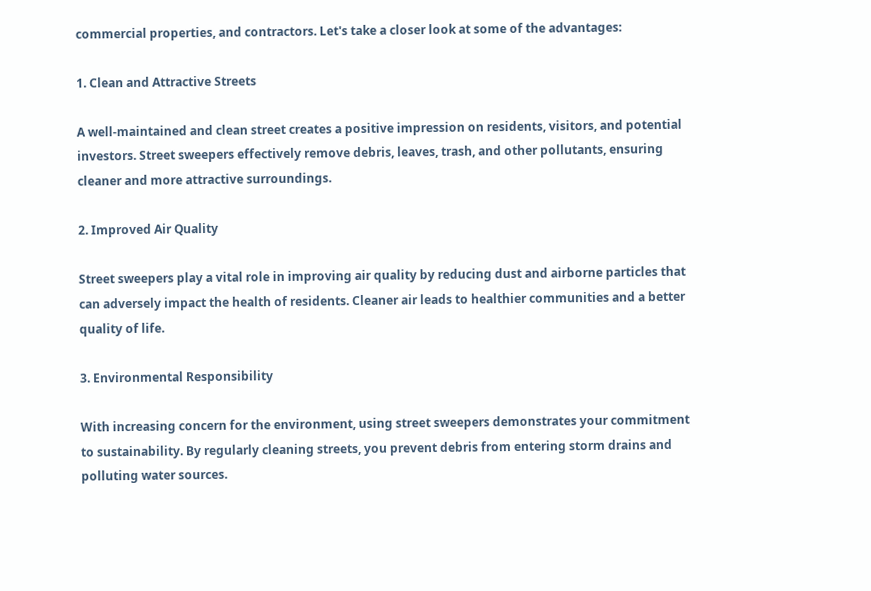commercial properties, and contractors. Let's take a closer look at some of the advantages:

1. Clean and Attractive Streets

A well-maintained and clean street creates a positive impression on residents, visitors, and potential investors. Street sweepers effectively remove debris, leaves, trash, and other pollutants, ensuring cleaner and more attractive surroundings.

2. Improved Air Quality

Street sweepers play a vital role in improving air quality by reducing dust and airborne particles that can adversely impact the health of residents. Cleaner air leads to healthier communities and a better quality of life.

3. Environmental Responsibility

With increasing concern for the environment, using street sweepers demonstrates your commitment to sustainability. By regularly cleaning streets, you prevent debris from entering storm drains and polluting water sources.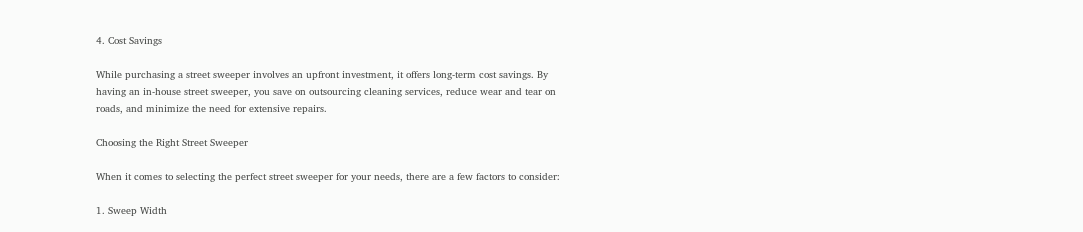4. Cost Savings

While purchasing a street sweeper involves an upfront investment, it offers long-term cost savings. By having an in-house street sweeper, you save on outsourcing cleaning services, reduce wear and tear on roads, and minimize the need for extensive repairs.

Choosing the Right Street Sweeper

When it comes to selecting the perfect street sweeper for your needs, there are a few factors to consider:

1. Sweep Width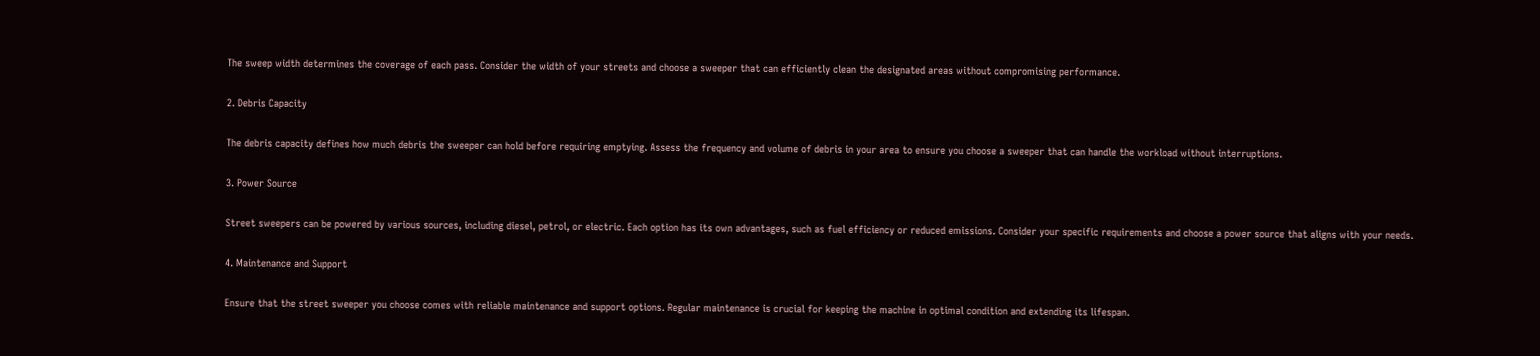The sweep width determines the coverage of each pass. Consider the width of your streets and choose a sweeper that can efficiently clean the designated areas without compromising performance.

2. Debris Capacity

The debris capacity defines how much debris the sweeper can hold before requiring emptying. Assess the frequency and volume of debris in your area to ensure you choose a sweeper that can handle the workload without interruptions.

3. Power Source

Street sweepers can be powered by various sources, including diesel, petrol, or electric. Each option has its own advantages, such as fuel efficiency or reduced emissions. Consider your specific requirements and choose a power source that aligns with your needs.

4. Maintenance and Support

Ensure that the street sweeper you choose comes with reliable maintenance and support options. Regular maintenance is crucial for keeping the machine in optimal condition and extending its lifespan.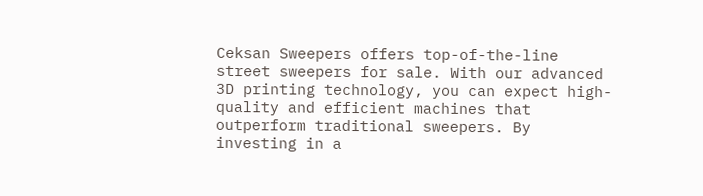Ceksan Sweepers offers top-of-the-line street sweepers for sale. With our advanced 3D printing technology, you can expect high-quality and efficient machines that outperform traditional sweepers. By investing in a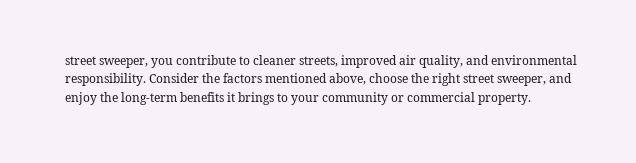street sweeper, you contribute to cleaner streets, improved air quality, and environmental responsibility. Consider the factors mentioned above, choose the right street sweeper, and enjoy the long-term benefits it brings to your community or commercial property.